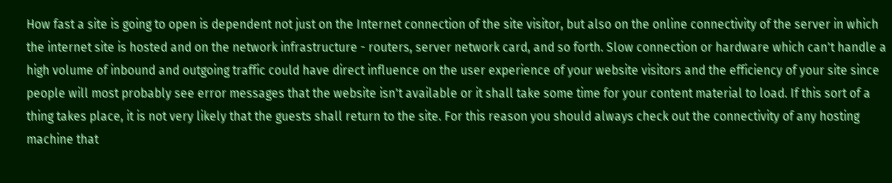How fast a site is going to open is dependent not just on the Internet connection of the site visitor, but also on the online connectivity of the server in which the internet site is hosted and on the network infrastructure - routers, server network card, and so forth. Slow connection or hardware which can't handle a high volume of inbound and outgoing traffic could have direct influence on the user experience of your website visitors and the efficiency of your site since people will most probably see error messages that the website isn't available or it shall take some time for your content material to load. If this sort of a thing takes place, it is not very likely that the guests shall return to the site. For this reason you should always check out the connectivity of any hosting machine that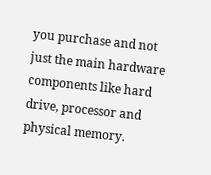you purchase and not just the main hardware components like hard drive, processor and physical memory.